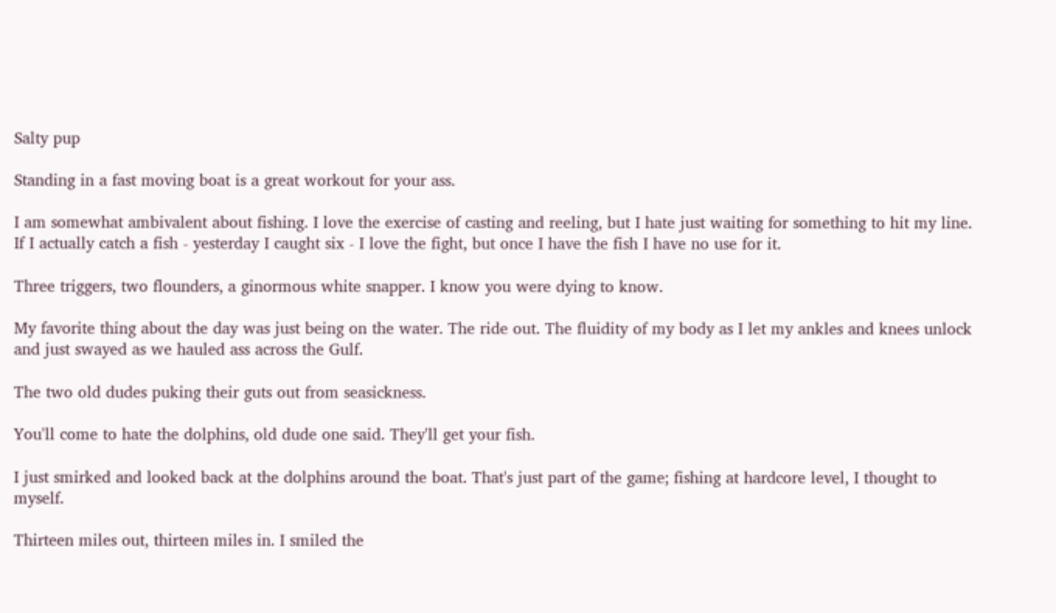Salty pup

Standing in a fast moving boat is a great workout for your ass.

I am somewhat ambivalent about fishing. I love the exercise of casting and reeling, but I hate just waiting for something to hit my line. If I actually catch a fish - yesterday I caught six - I love the fight, but once I have the fish I have no use for it.

Three triggers, two flounders, a ginormous white snapper. I know you were dying to know.

My favorite thing about the day was just being on the water. The ride out. The fluidity of my body as I let my ankles and knees unlock and just swayed as we hauled ass across the Gulf.

The two old dudes puking their guts out from seasickness.

You'll come to hate the dolphins, old dude one said. They'll get your fish.

I just smirked and looked back at the dolphins around the boat. That's just part of the game; fishing at hardcore level, I thought to myself.

Thirteen miles out, thirteen miles in. I smiled the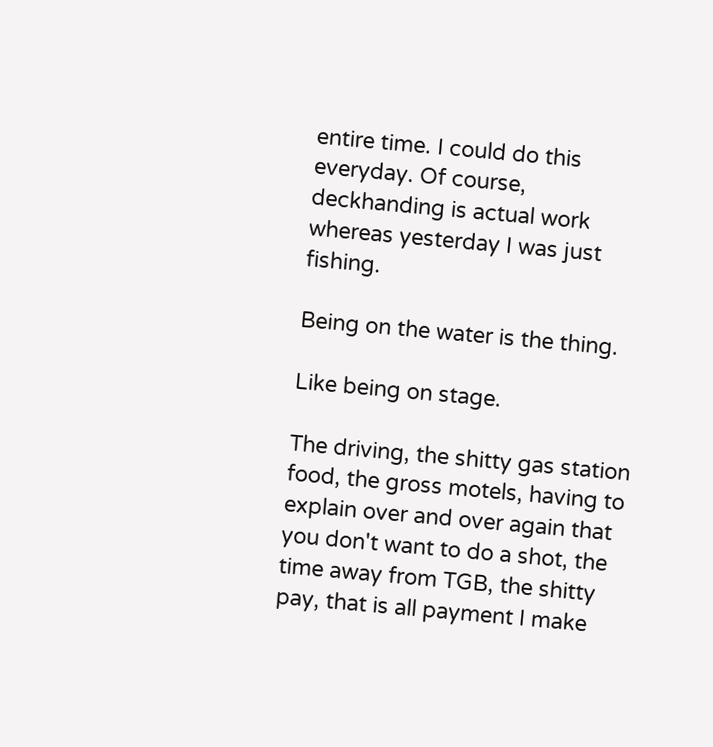entire time. I could do this everyday. Of course, deckhanding is actual work whereas yesterday I was just fishing.

Being on the water is the thing.

Like being on stage.

The driving, the shitty gas station food, the gross motels, having to explain over and over again that you don't want to do a shot, the time away from TGB, the shitty pay, that is all payment I make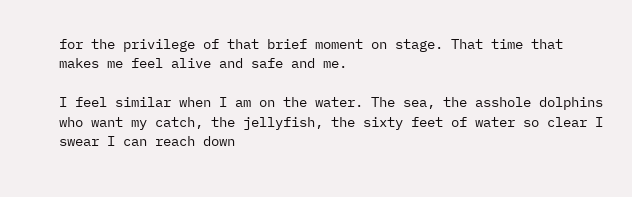for the privilege of that brief moment on stage. That time that makes me feel alive and safe and me.

I feel similar when I am on the water. The sea, the asshole dolphins who want my catch, the jellyfish, the sixty feet of water so clear I swear I can reach down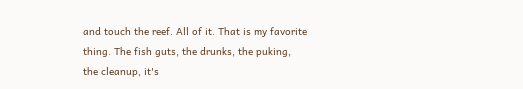and touch the reef. All of it. That is my favorite thing. The fish guts, the drunks, the puking, the cleanup, it's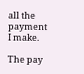all the payment I make.

The pay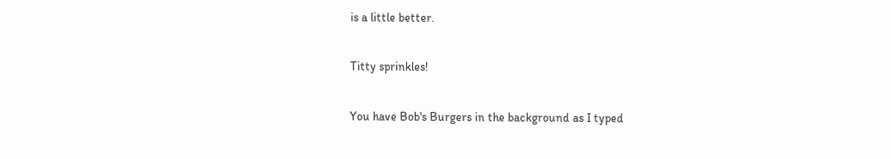is a little better.

Titty sprinkles!

You have Bob's Burgers in the background as I typed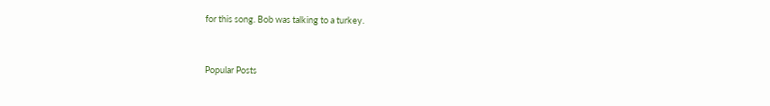for this song. Bob was talking to a turkey.


Popular Posts